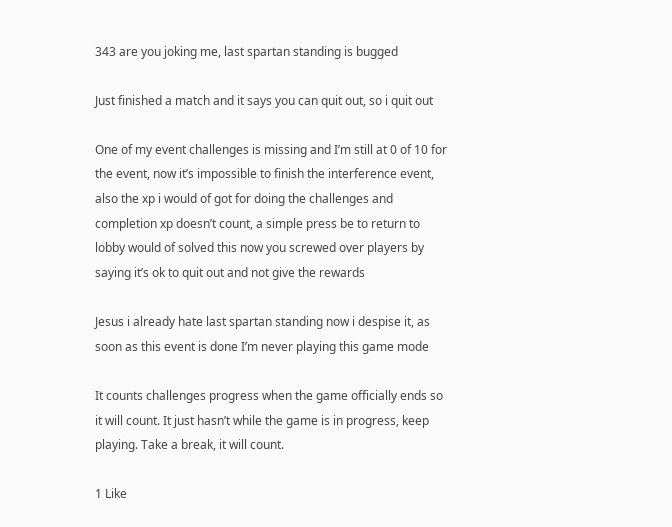343 are you joking me, last spartan standing is bugged

Just finished a match and it says you can quit out, so i quit out

One of my event challenges is missing and I’m still at 0 of 10 for the event, now it’s impossible to finish the interference event, also the xp i would of got for doing the challenges and completion xp doesn’t count, a simple press be to return to lobby would of solved this now you screwed over players by saying it’s ok to quit out and not give the rewards

Jesus i already hate last spartan standing now i despise it, as soon as this event is done I’m never playing this game mode

It counts challenges progress when the game officially ends so it will count. It just hasn’t while the game is in progress, keep playing. Take a break, it will count.

1 Like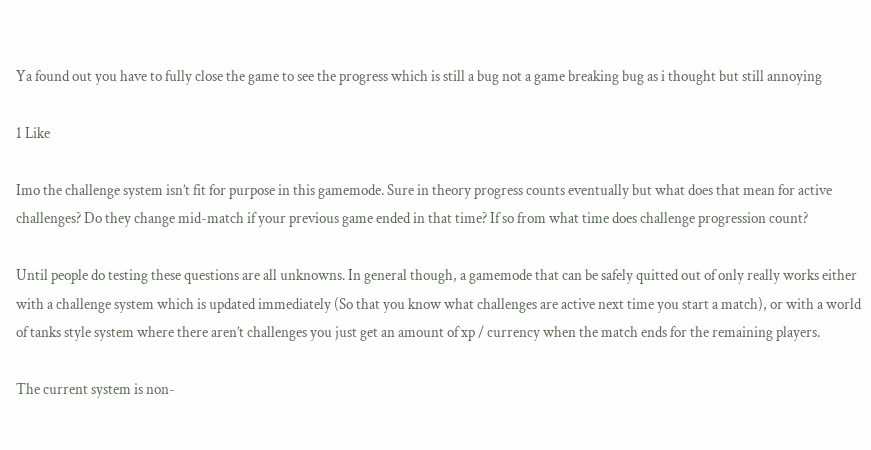Ya found out you have to fully close the game to see the progress which is still a bug not a game breaking bug as i thought but still annoying

1 Like

Imo the challenge system isn’t fit for purpose in this gamemode. Sure in theory progress counts eventually but what does that mean for active challenges? Do they change mid-match if your previous game ended in that time? If so from what time does challenge progression count?

Until people do testing these questions are all unknowns. In general though, a gamemode that can be safely quitted out of only really works either with a challenge system which is updated immediately (So that you know what challenges are active next time you start a match), or with a world of tanks style system where there aren’t challenges you just get an amount of xp / currency when the match ends for the remaining players.

The current system is non-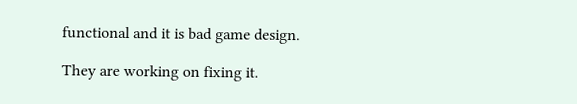functional and it is bad game design.

They are working on fixing it.